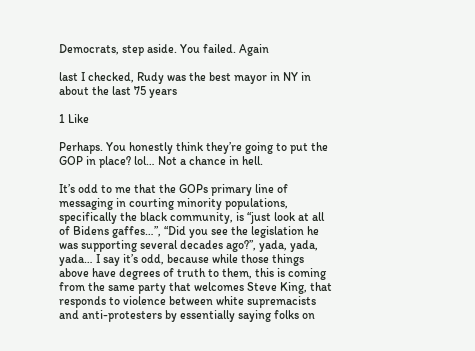Democrats, step aside. You failed. Again

last I checked, Rudy was the best mayor in NY in about the last 75 years

1 Like

Perhaps. You honestly think they’re going to put the GOP in place? lol… Not a chance in hell.

It’s odd to me that the GOPs primary line of messaging in courting minority populations, specifically the black community, is “just look at all of Bidens gaffes…”, “Did you see the legislation he was supporting several decades ago?”, yada, yada, yada… I say it’s odd, because while those things above have degrees of truth to them, this is coming from the same party that welcomes Steve King, that responds to violence between white supremacists and anti-protesters by essentially saying folks on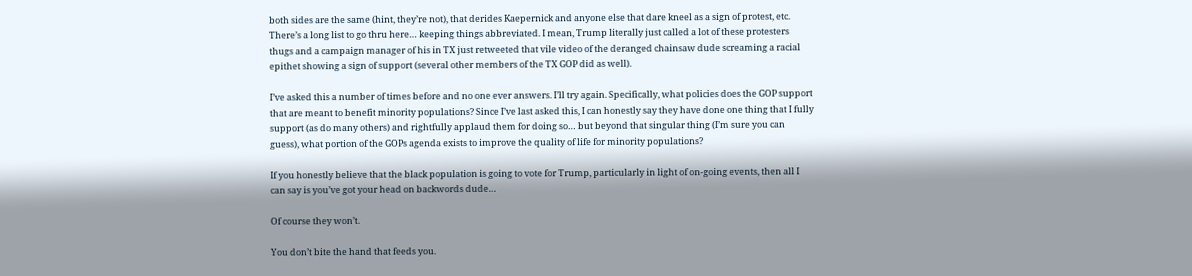both sides are the same (hint, they’re not), that derides Kaepernick and anyone else that dare kneel as a sign of protest, etc. There’s a long list to go thru here… keeping things abbreviated. I mean, Trump literally just called a lot of these protesters thugs and a campaign manager of his in TX just retweeted that vile video of the deranged chainsaw dude screaming a racial epithet showing a sign of support (several other members of the TX GOP did as well).

I’ve asked this a number of times before and no one ever answers. I’ll try again. Specifically, what policies does the GOP support that are meant to benefit minority populations? Since I’ve last asked this, I can honestly say they have done one thing that I fully support (as do many others) and rightfully applaud them for doing so… but beyond that singular thing (I’m sure you can guess), what portion of the GOPs agenda exists to improve the quality of life for minority populations?

If you honestly believe that the black population is going to vote for Trump, particularly in light of on-going events, then all I can say is you’ve got your head on backwords dude…

Of course they won’t.

You don’t bite the hand that feeds you.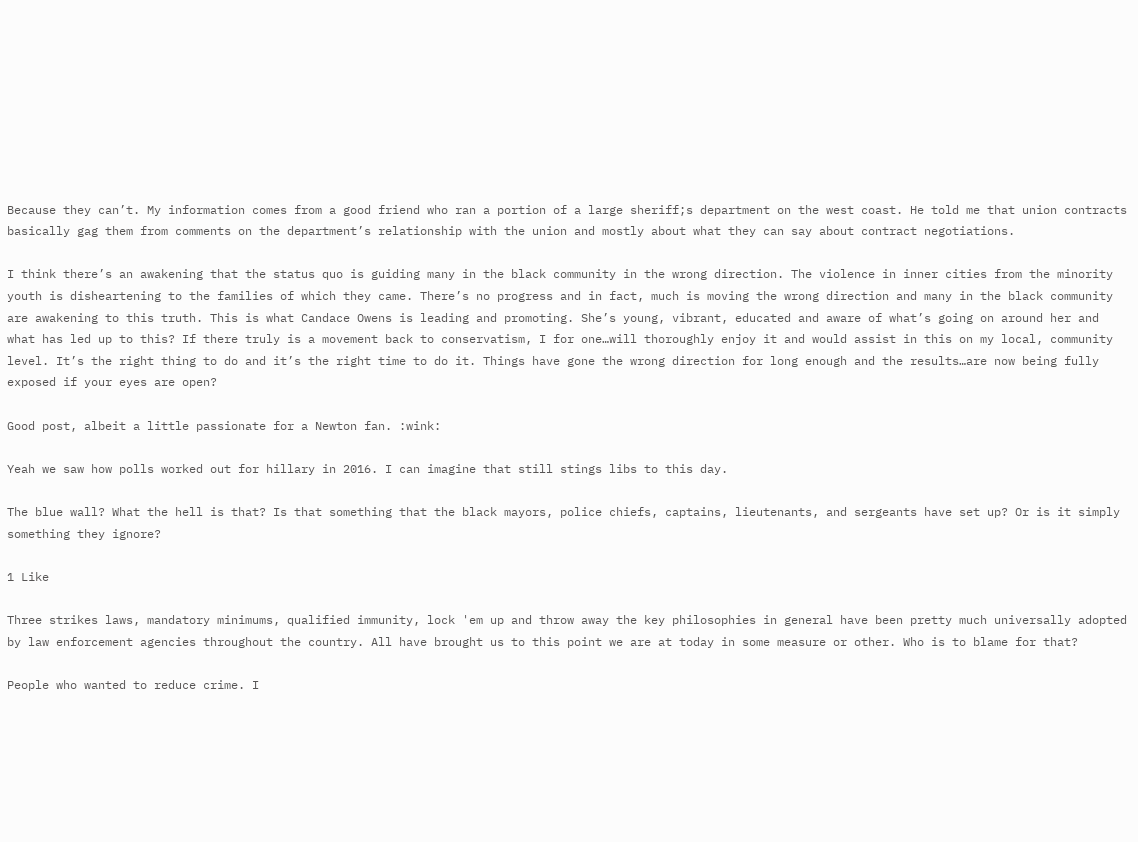Because they can’t. My information comes from a good friend who ran a portion of a large sheriff;s department on the west coast. He told me that union contracts basically gag them from comments on the department’s relationship with the union and mostly about what they can say about contract negotiations.

I think there’s an awakening that the status quo is guiding many in the black community in the wrong direction. The violence in inner cities from the minority youth is disheartening to the families of which they came. There’s no progress and in fact, much is moving the wrong direction and many in the black community are awakening to this truth. This is what Candace Owens is leading and promoting. She’s young, vibrant, educated and aware of what’s going on around her and what has led up to this? If there truly is a movement back to conservatism, I for one…will thoroughly enjoy it and would assist in this on my local, community level. It’s the right thing to do and it’s the right time to do it. Things have gone the wrong direction for long enough and the results…are now being fully exposed if your eyes are open?

Good post, albeit a little passionate for a Newton fan. :wink:

Yeah we saw how polls worked out for hillary in 2016. I can imagine that still stings libs to this day.

The blue wall? What the hell is that? Is that something that the black mayors, police chiefs, captains, lieutenants, and sergeants have set up? Or is it simply something they ignore?

1 Like

Three strikes laws, mandatory minimums, qualified immunity, lock 'em up and throw away the key philosophies in general have been pretty much universally adopted by law enforcement agencies throughout the country. All have brought us to this point we are at today in some measure or other. Who is to blame for that?

People who wanted to reduce crime. I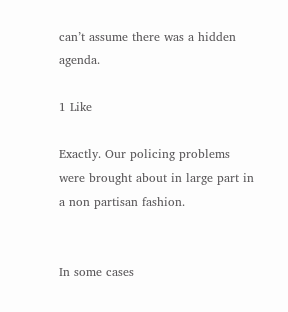can’t assume there was a hidden agenda.

1 Like

Exactly. Our policing problems were brought about in large part in a non partisan fashion.


In some cases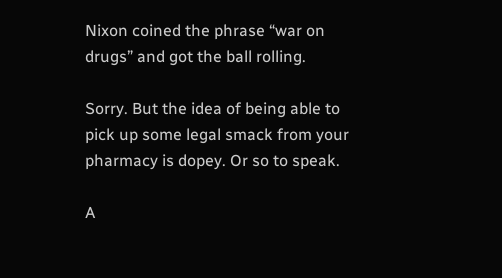Nixon coined the phrase “war on drugs” and got the ball rolling.

Sorry. But the idea of being able to pick up some legal smack from your pharmacy is dopey. Or so to speak.

A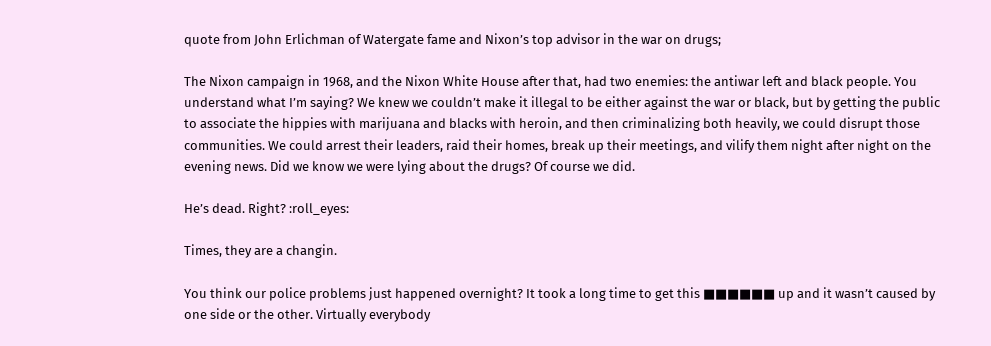quote from John Erlichman of Watergate fame and Nixon’s top advisor in the war on drugs;

The Nixon campaign in 1968, and the Nixon White House after that, had two enemies: the antiwar left and black people. You understand what I’m saying? We knew we couldn’t make it illegal to be either against the war or black, but by getting the public to associate the hippies with marijuana and blacks with heroin, and then criminalizing both heavily, we could disrupt those communities. We could arrest their leaders, raid their homes, break up their meetings, and vilify them night after night on the evening news. Did we know we were lying about the drugs? Of course we did.

He’s dead. Right? :roll_eyes:

Times, they are a changin.

You think our police problems just happened overnight? It took a long time to get this ■■■■■■ up and it wasn’t caused by one side or the other. Virtually everybody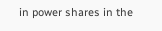in power shares in the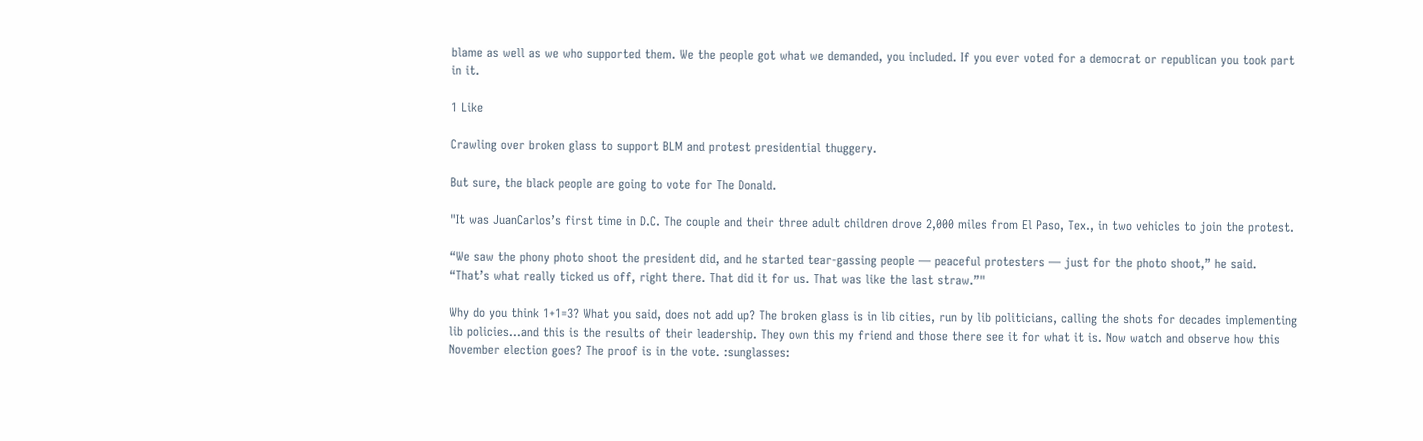blame as well as we who supported them. We the people got what we demanded, you included. If you ever voted for a democrat or republican you took part in it.

1 Like

Crawling over broken glass to support BLM and protest presidential thuggery.

But sure, the black people are going to vote for The Donald.

"It was JuanCarlos’s first time in D.C. The couple and their three adult children drove 2,000 miles from El Paso, Tex., in two vehicles to join the protest.

“We saw the phony photo shoot the president did, and he started tear-gassing people — peaceful protesters — just for the photo shoot,” he said. “That’s what really ticked us off, right there. That did it for us. That was like the last straw.”"

Why do you think 1+1=3? What you said, does not add up? The broken glass is in lib cities, run by lib politicians, calling the shots for decades implementing lib policies…and this is the results of their leadership. They own this my friend and those there see it for what it is. Now watch and observe how this November election goes? The proof is in the vote. :sunglasses: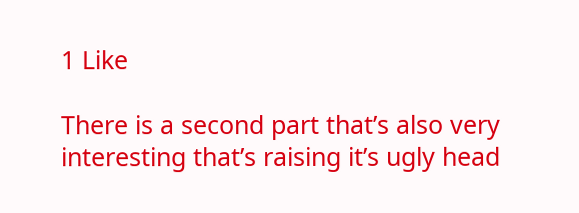1 Like

There is a second part that’s also very interesting that’s raising it’s ugly head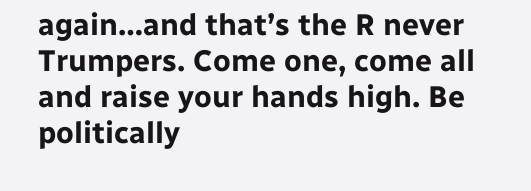again…and that’s the R never Trumpers. Come one, come all and raise your hands high. Be politically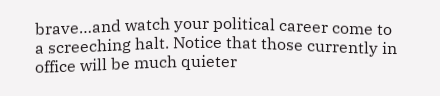brave…and watch your political career come to a screeching halt. Notice that those currently in office will be much quieter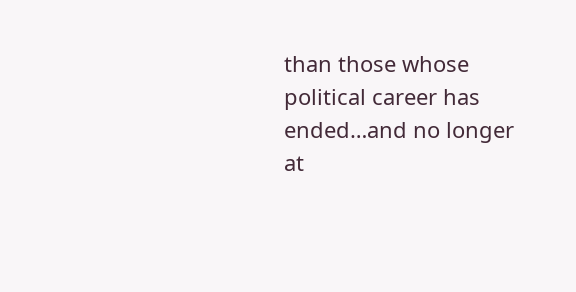than those whose political career has ended…and no longer at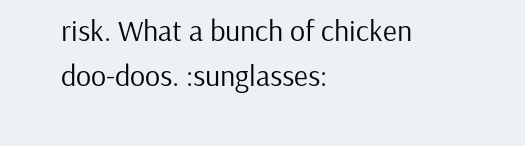risk. What a bunch of chicken doo-doos. :sunglasses: